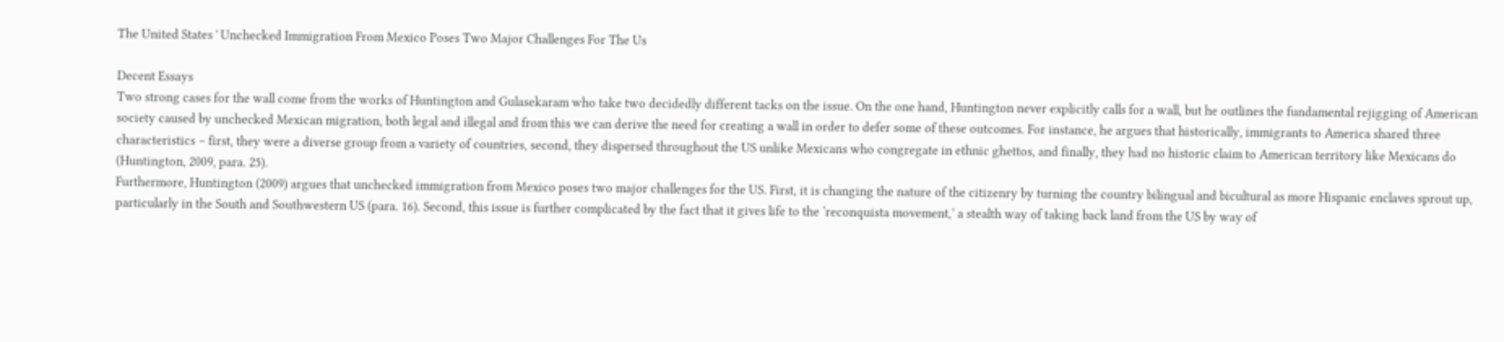The United States ' Unchecked Immigration From Mexico Poses Two Major Challenges For The Us

Decent Essays
Two strong cases for the wall come from the works of Huntington and Gulasekaram who take two decidedly different tacks on the issue. On the one hand, Huntington never explicitly calls for a wall, but he outlines the fundamental rejigging of American society caused by unchecked Mexican migration, both legal and illegal and from this we can derive the need for creating a wall in order to defer some of these outcomes. For instance, he argues that historically, immigrants to America shared three characteristics – first, they were a diverse group from a variety of countries, second, they dispersed throughout the US unlike Mexicans who congregate in ethnic ghettos, and finally, they had no historic claim to American territory like Mexicans do (Huntington, 2009, para. 25).
Furthermore, Huntington (2009) argues that unchecked immigration from Mexico poses two major challenges for the US. First, it is changing the nature of the citizenry by turning the country bilingual and bicultural as more Hispanic enclaves sprout up, particularly in the South and Southwestern US (para. 16). Second, this issue is further complicated by the fact that it gives life to the ‘reconquista movement,’ a stealth way of taking back land from the US by way of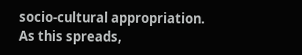socio-cultural appropriation. As this spreads,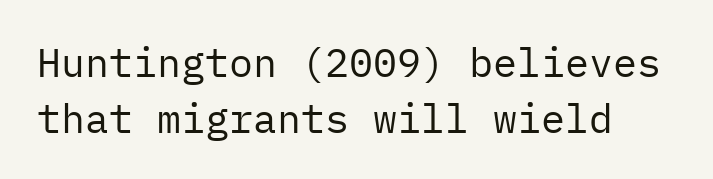Huntington (2009) believes that migrants will wield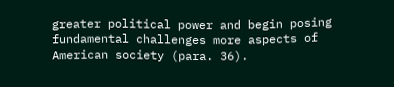greater political power and begin posing fundamental challenges more aspects of American society (para. 36).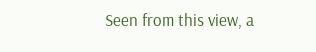Seen from this view, a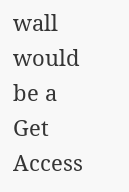wall would be a
Get Access